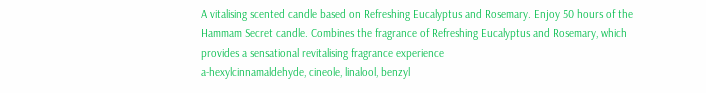A vitalising scented candle based on Refreshing Eucalyptus and Rosemary. Enjoy 50 hours of the Hammam Secret candle. Combines the fragrance of Refreshing Eucalyptus and Rosemary, which provides a sensational revitalising fragrance experience
a-hexylcinnamaldehyde, cineole, linalool, benzyl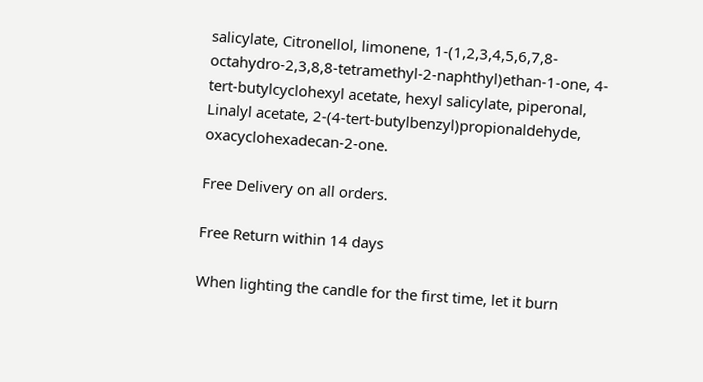salicylate, Citronellol, limonene, 1-(1,2,3,4,5,6,7,8-octahydro-2,3,8,8-tetramethyl-2-naphthyl)ethan-1-one, 4-tert-butylcyclohexyl acetate, hexyl salicylate, piperonal, Linalyl acetate, 2-(4-tert-butylbenzyl)propionaldehyde, oxacyclohexadecan-2-one.

Free Delivery on all orders.

Free Return within 14 days

When lighting the candle for the first time, let it burn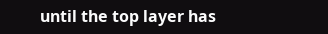until the top layer has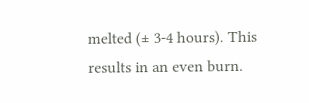melted (± 3-4 hours). This results in an even burn.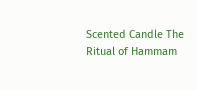Scented Candle The Ritual of Hammam